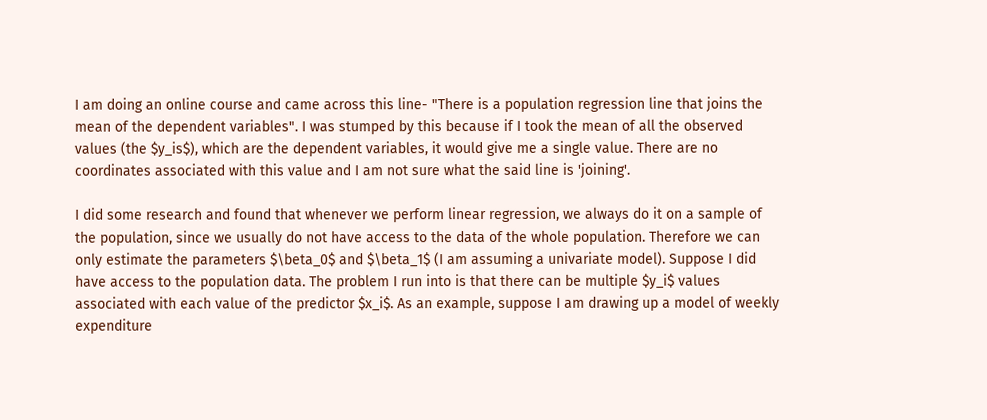I am doing an online course and came across this line- "There is a population regression line that joins the mean of the dependent variables". I was stumped by this because if I took the mean of all the observed values (the $y_is$), which are the dependent variables, it would give me a single value. There are no coordinates associated with this value and I am not sure what the said line is 'joining'.

I did some research and found that whenever we perform linear regression, we always do it on a sample of the population, since we usually do not have access to the data of the whole population. Therefore we can only estimate the parameters $\beta_0$ and $\beta_1$ (I am assuming a univariate model). Suppose I did have access to the population data. The problem I run into is that there can be multiple $y_i$ values associated with each value of the predictor $x_i$. As an example, suppose I am drawing up a model of weekly expenditure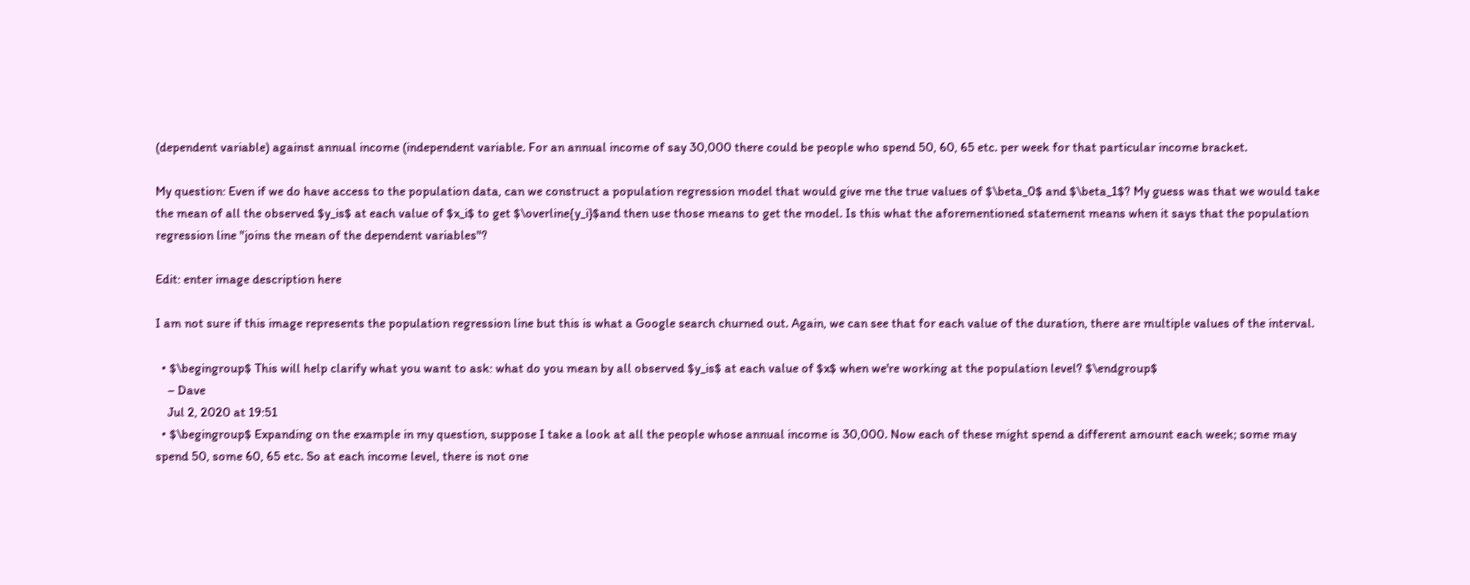(dependent variable) against annual income (independent variable. For an annual income of say 30,000 there could be people who spend 50, 60, 65 etc. per week for that particular income bracket.

My question: Even if we do have access to the population data, can we construct a population regression model that would give me the true values of $\beta_0$ and $\beta_1$? My guess was that we would take the mean of all the observed $y_is$ at each value of $x_i$ to get $\overline{y_i}$and then use those means to get the model. Is this what the aforementioned statement means when it says that the population regression line "joins the mean of the dependent variables"?

Edit: enter image description here

I am not sure if this image represents the population regression line but this is what a Google search churned out. Again, we can see that for each value of the duration, there are multiple values of the interval.

  • $\begingroup$ This will help clarify what you want to ask: what do you mean by all observed $y_is$ at each value of $x$ when we're working at the population level? $\endgroup$
    – Dave
    Jul 2, 2020 at 19:51
  • $\begingroup$ Expanding on the example in my question, suppose I take a look at all the people whose annual income is 30,000. Now each of these might spend a different amount each week; some may spend 50, some 60, 65 etc. So at each income level, there is not one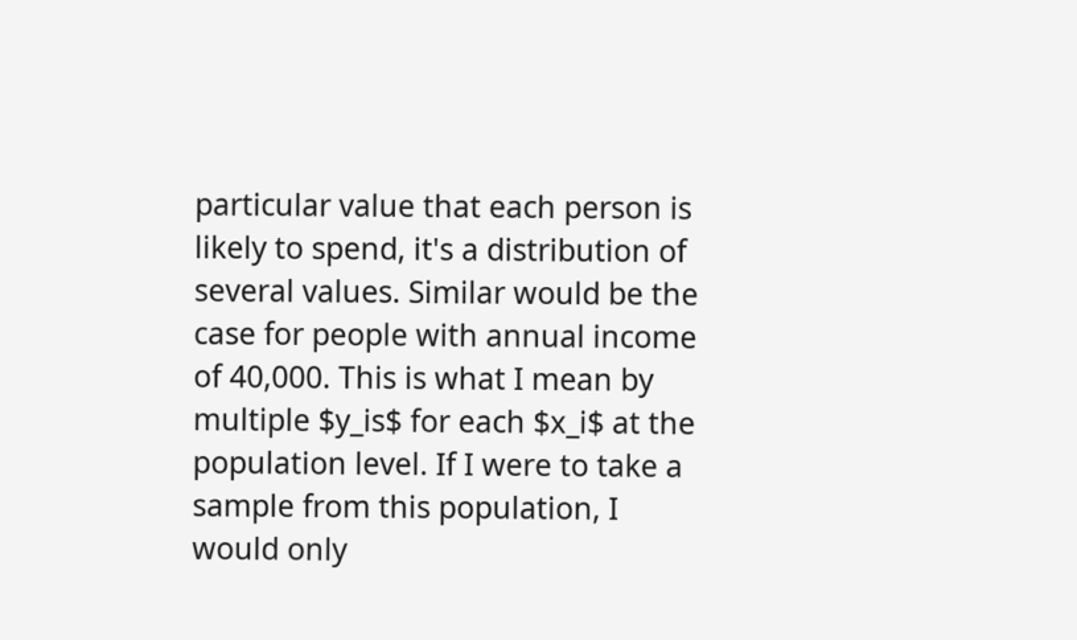particular value that each person is likely to spend, it's a distribution of several values. Similar would be the case for people with annual income of 40,000. This is what I mean by multiple $y_is$ for each $x_i$ at the population level. If I were to take a sample from this population, I would only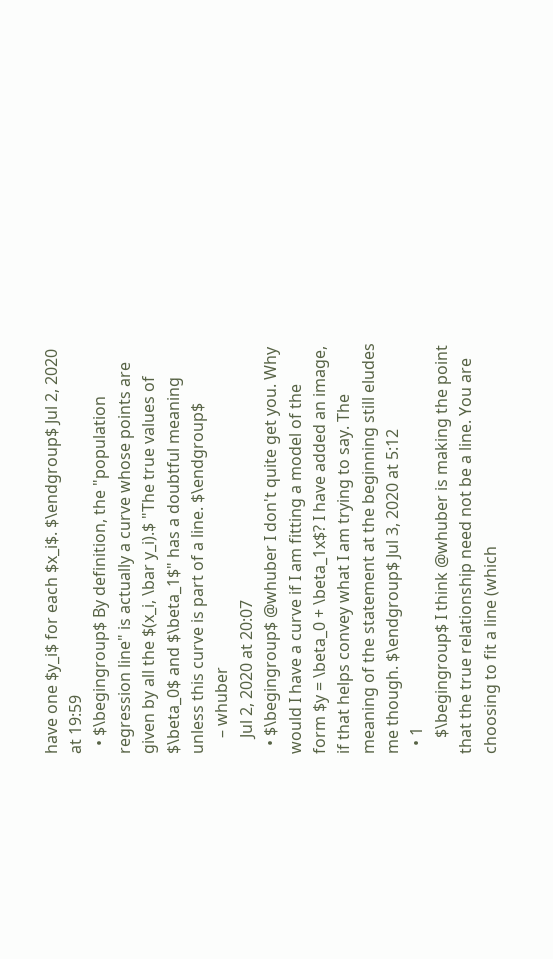have one $y_i$ for each $x_i$. $\endgroup$ Jul 2, 2020 at 19:59
  • $\begingroup$ By definition, the "population regression line" is actually a curve whose points are given by all the $(x_i, \bar y_i).$ "The true values of $\beta_0$ and $\beta_1$" has a doubtful meaning unless this curve is part of a line. $\endgroup$
    – whuber
    Jul 2, 2020 at 20:07
  • $\begingroup$ @whuber I don't quite get you. Why would I have a curve if I am fitting a model of the form $y = \beta_0 + \beta_1x$? I have added an image, if that helps convey what I am trying to say. The meaning of the statement at the beginning still eludes me though. $\endgroup$ Jul 3, 2020 at 5:12
  • 1
    $\begingroup$ I think @whuber is making the point that the true relationship need not be a line. You are choosing to fit a line (which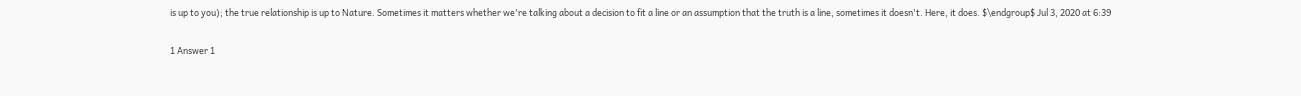is up to you); the true relationship is up to Nature. Sometimes it matters whether we're talking about a decision to fit a line or an assumption that the truth is a line, sometimes it doesn't. Here, it does. $\endgroup$ Jul 3, 2020 at 6:39

1 Answer 1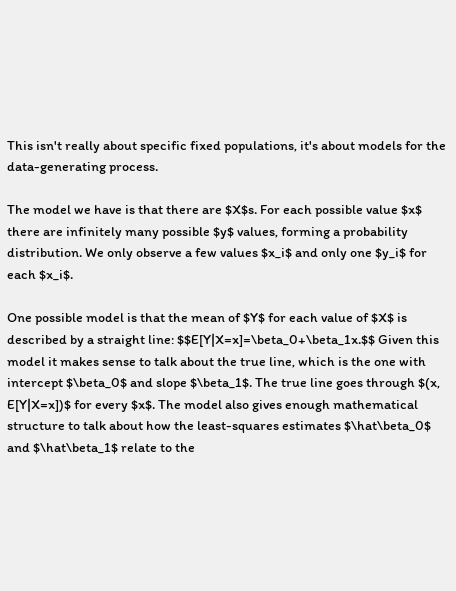This isn't really about specific fixed populations, it's about models for the data-generating process.

The model we have is that there are $X$s. For each possible value $x$ there are infinitely many possible $y$ values, forming a probability distribution. We only observe a few values $x_i$ and only one $y_i$ for each $x_i$.

One possible model is that the mean of $Y$ for each value of $X$ is described by a straight line: $$E[Y|X=x]=\beta_0+\beta_1x.$$ Given this model it makes sense to talk about the true line, which is the one with intercept $\beta_0$ and slope $\beta_1$. The true line goes through $(x, E[Y|X=x])$ for every $x$. The model also gives enough mathematical structure to talk about how the least-squares estimates $\hat\beta_0$ and $\hat\beta_1$ relate to the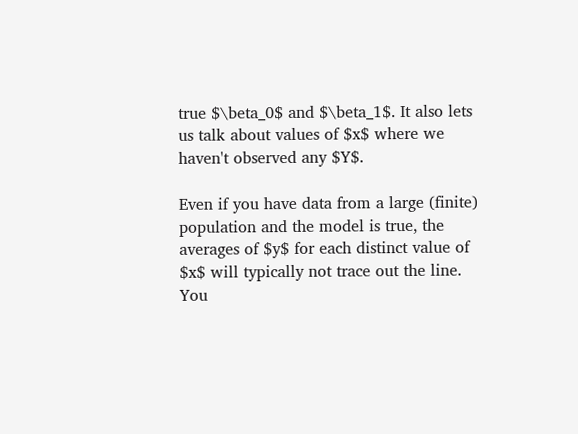true $\beta_0$ and $\beta_1$. It also lets us talk about values of $x$ where we haven't observed any $Y$.

Even if you have data from a large (finite) population and the model is true, the averages of $y$ for each distinct value of $x$ will typically not trace out the line. You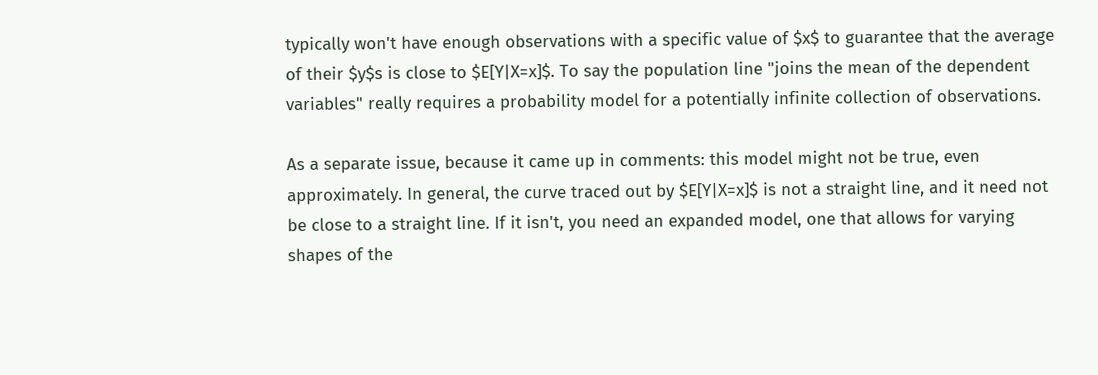typically won't have enough observations with a specific value of $x$ to guarantee that the average of their $y$s is close to $E[Y|X=x]$. To say the population line "joins the mean of the dependent variables" really requires a probability model for a potentially infinite collection of observations.

As a separate issue, because it came up in comments: this model might not be true, even approximately. In general, the curve traced out by $E[Y|X=x]$ is not a straight line, and it need not be close to a straight line. If it isn't, you need an expanded model, one that allows for varying shapes of the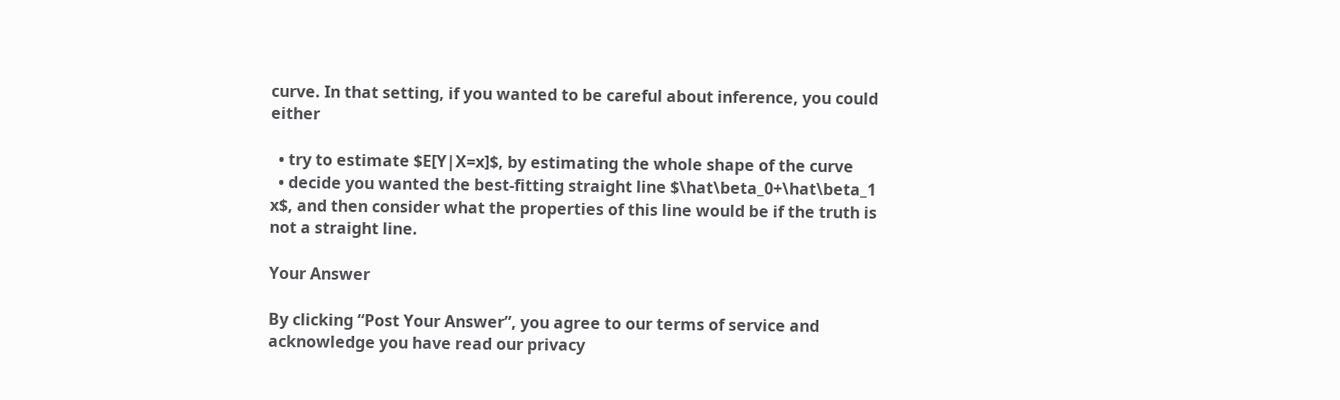curve. In that setting, if you wanted to be careful about inference, you could either

  • try to estimate $E[Y|X=x]$, by estimating the whole shape of the curve
  • decide you wanted the best-fitting straight line $\hat\beta_0+\hat\beta_1 x$, and then consider what the properties of this line would be if the truth is not a straight line.

Your Answer

By clicking “Post Your Answer”, you agree to our terms of service and acknowledge you have read our privacy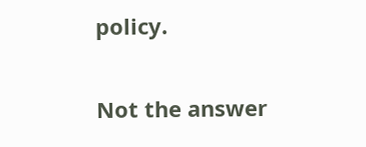policy.

Not the answer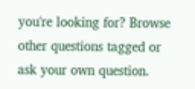you're looking for? Browse other questions tagged or ask your own question.